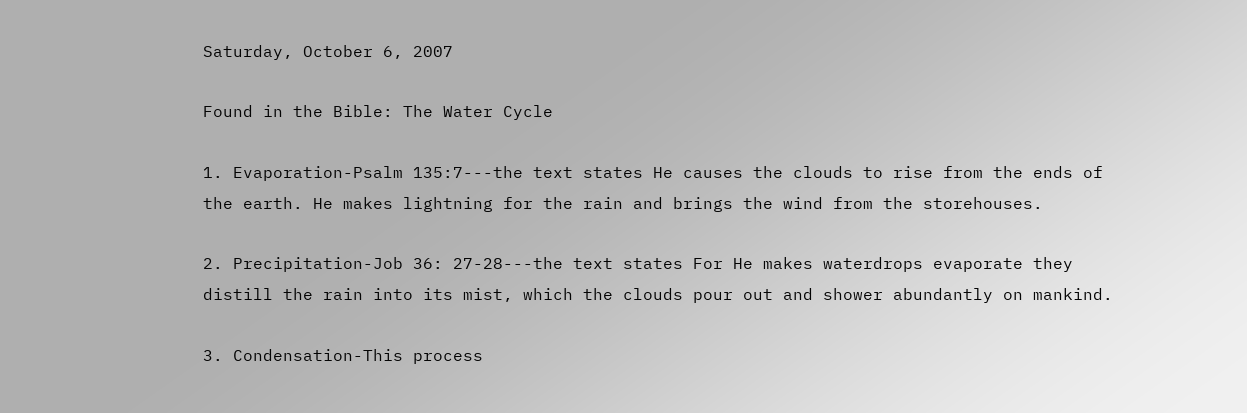Saturday, October 6, 2007

Found in the Bible: The Water Cycle

1. Evaporation-Psalm 135:7---the text states He causes the clouds to rise from the ends of the earth. He makes lightning for the rain and brings the wind from the storehouses.

2. Precipitation-Job 36: 27-28---the text states For He makes waterdrops evaporate they distill the rain into its mist, which the clouds pour out and shower abundantly on mankind.

3. Condensation-This process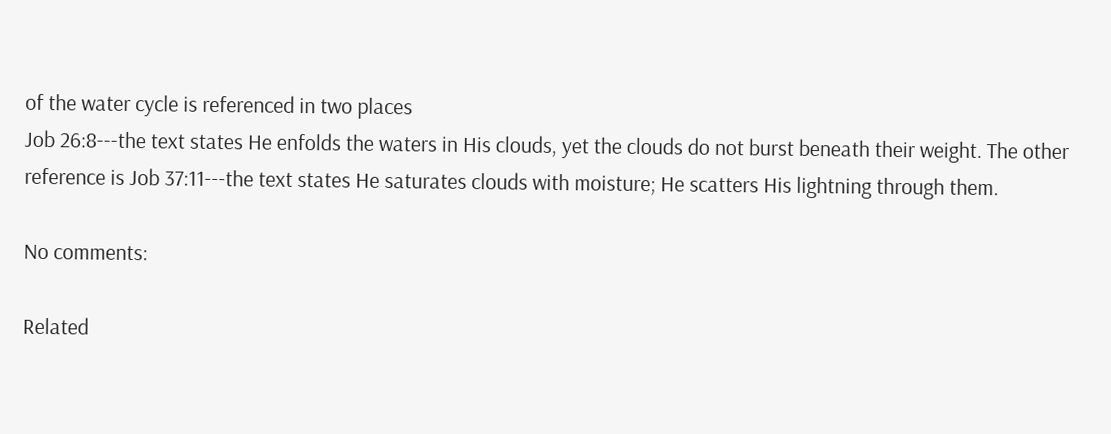of the water cycle is referenced in two places
Job 26:8---the text states He enfolds the waters in His clouds, yet the clouds do not burst beneath their weight. The other reference is Job 37:11---the text states He saturates clouds with moisture; He scatters His lightning through them.

No comments:

Related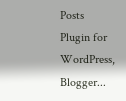Posts Plugin for WordPress, Blogger...